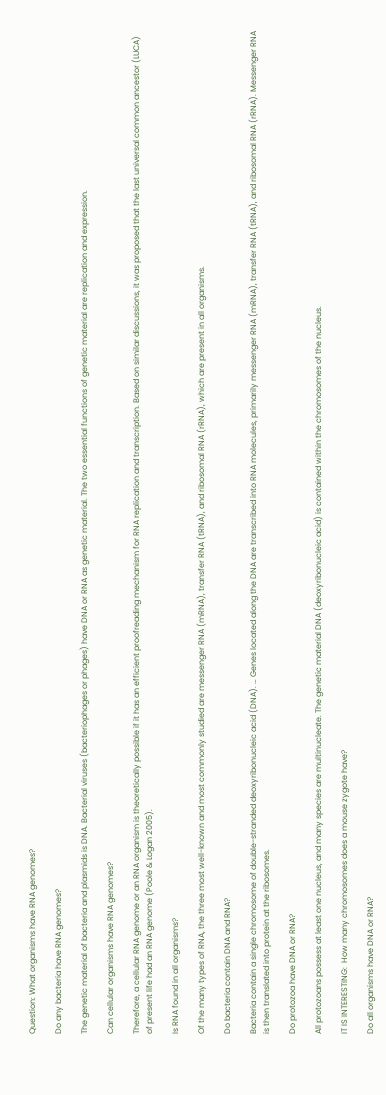Question: What organisms have RNA genomes?

Do any bacteria have RNA genomes?

The genetic material of bacteria and plasmids is DNA. Bacterial viruses (bacteriophages or phages) have DNA or RNA as genetic material. The two essential functions of genetic material are replication and expression.

Can cellular organisms have RNA genomes?

Therefore, a cellular RNA genome or an RNA organism is theoretically possible if it has an efficient proofreading mechanism for RNA replication and transcription. Based on similar discussions, it was proposed that the last universal common ancestor (LUCA) of present life had an RNA genome (Poole & Logan 2005).

Is RNA found in all organisms?

Of the many types of RNA, the three most well-known and most commonly studied are messenger RNA (mRNA), transfer RNA (tRNA), and ribosomal RNA (rRNA), which are present in all organisms.

Do bacteria contain DNA and RNA?

Bacteria contain a single chromosome of double-stranded deoxyribonucleic acid (DNA). … Genes located along the DNA are transcribed into RNA molecules, primarily messenger RNA (mRNA), transfer RNA (tRNA), and ribosomal RNA (rRNA). Messenger RNA is then translated into protein at the ribosomes.

Do protozoa have DNA or RNA?

All protozoans possess at least one nucleus, and many species are multinucleate. The genetic material DNA (deoxyribonucleic acid) is contained within the chromosomes of the nucleus.

IT IS INTERESTING:  How many chromosomes does a mouse zygote have?

Do all organisms have DNA or RNA?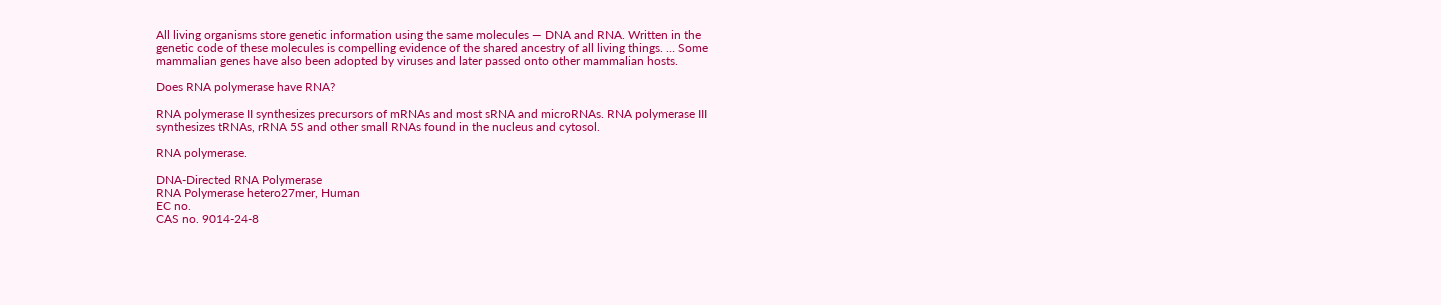All living organisms store genetic information using the same molecules — DNA and RNA. Written in the genetic code of these molecules is compelling evidence of the shared ancestry of all living things. … Some mammalian genes have also been adopted by viruses and later passed onto other mammalian hosts.

Does RNA polymerase have RNA?

RNA polymerase II synthesizes precursors of mRNAs and most sRNA and microRNAs. RNA polymerase III synthesizes tRNAs, rRNA 5S and other small RNAs found in the nucleus and cytosol.

RNA polymerase.

DNA-Directed RNA Polymerase
RNA Polymerase hetero27mer, Human
EC no.
CAS no. 9014-24-8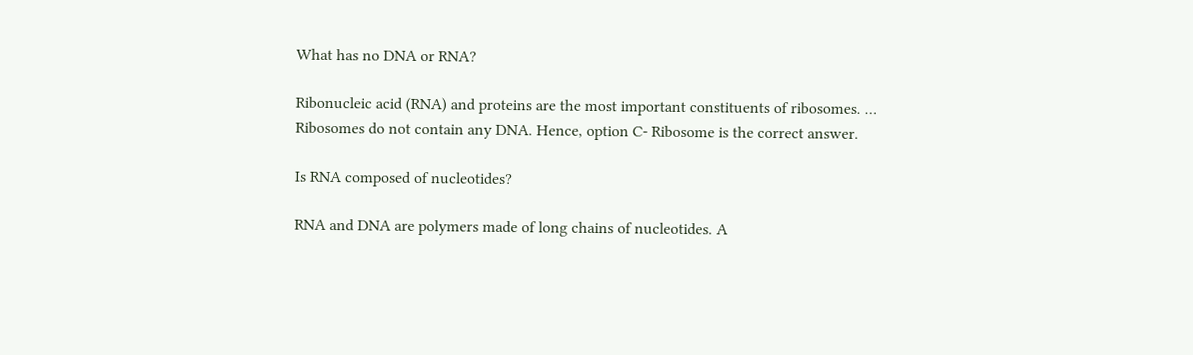What has no DNA or RNA?

Ribonucleic acid (RNA) and proteins are the most important constituents of ribosomes. … Ribosomes do not contain any DNA. Hence, option C- Ribosome is the correct answer.

Is RNA composed of nucleotides?

RNA and DNA are polymers made of long chains of nucleotides. A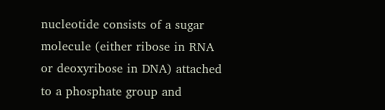nucleotide consists of a sugar molecule (either ribose in RNA or deoxyribose in DNA) attached to a phosphate group and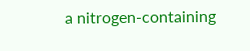a nitrogen-containing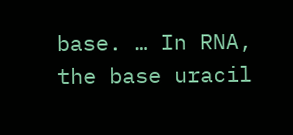base. … In RNA, the base uracil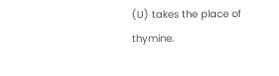(U) takes the place of thymine.